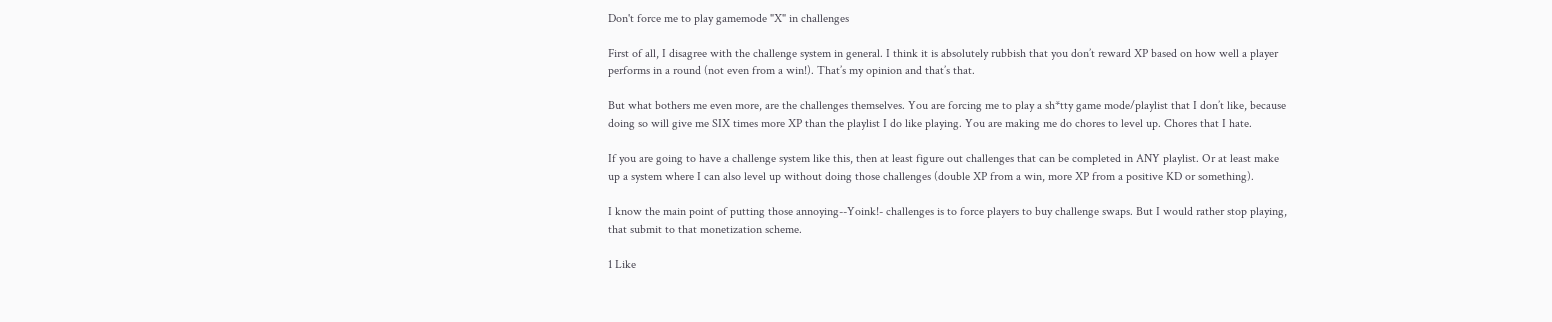Don't force me to play gamemode "X" in challenges

First of all, I disagree with the challenge system in general. I think it is absolutely rubbish that you don’t reward XP based on how well a player performs in a round (not even from a win!). That’s my opinion and that’s that.

But what bothers me even more, are the challenges themselves. You are forcing me to play a sh*tty game mode/playlist that I don’t like, because doing so will give me SIX times more XP than the playlist I do like playing. You are making me do chores to level up. Chores that I hate.

If you are going to have a challenge system like this, then at least figure out challenges that can be completed in ANY playlist. Or at least make up a system where I can also level up without doing those challenges (double XP from a win, more XP from a positive KD or something).

I know the main point of putting those annoying--Yoink!- challenges is to force players to buy challenge swaps. But I would rather stop playing, that submit to that monetization scheme.

1 Like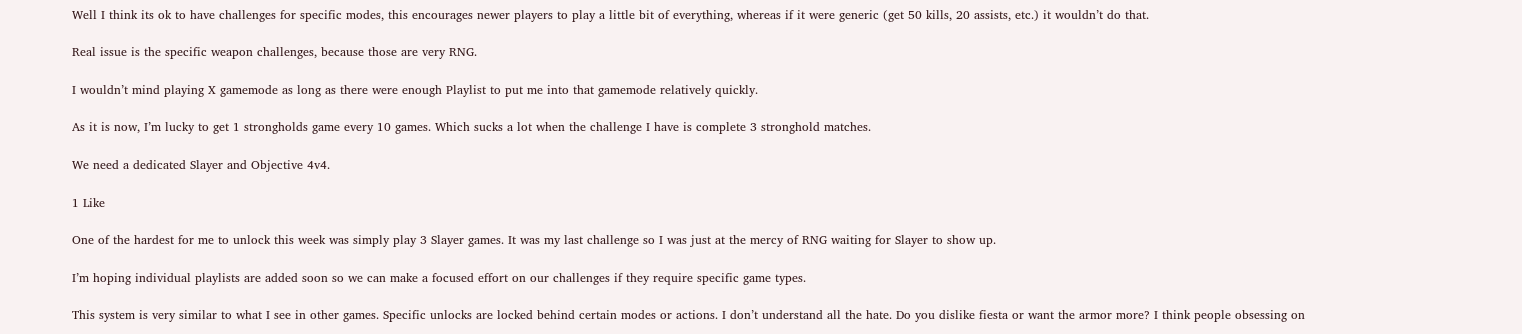Well I think its ok to have challenges for specific modes, this encourages newer players to play a little bit of everything, whereas if it were generic (get 50 kills, 20 assists, etc.) it wouldn’t do that.

Real issue is the specific weapon challenges, because those are very RNG.

I wouldn’t mind playing X gamemode as long as there were enough Playlist to put me into that gamemode relatively quickly.

As it is now, I’m lucky to get 1 strongholds game every 10 games. Which sucks a lot when the challenge I have is complete 3 stronghold matches.

We need a dedicated Slayer and Objective 4v4.

1 Like

One of the hardest for me to unlock this week was simply play 3 Slayer games. It was my last challenge so I was just at the mercy of RNG waiting for Slayer to show up.

I’m hoping individual playlists are added soon so we can make a focused effort on our challenges if they require specific game types.

This system is very similar to what I see in other games. Specific unlocks are locked behind certain modes or actions. I don’t understand all the hate. Do you dislike fiesta or want the armor more? I think people obsessing on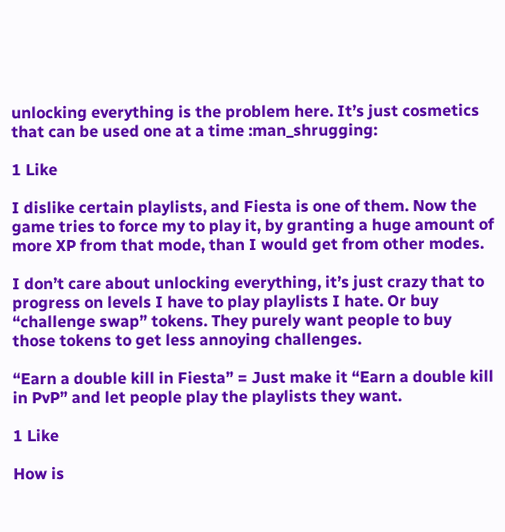unlocking everything is the problem here. It’s just cosmetics that can be used one at a time :man_shrugging:

1 Like

I dislike certain playlists, and Fiesta is one of them. Now the game tries to force my to play it, by granting a huge amount of more XP from that mode, than I would get from other modes.

I don’t care about unlocking everything, it’s just crazy that to progress on levels I have to play playlists I hate. Or buy “challenge swap” tokens. They purely want people to buy those tokens to get less annoying challenges.

“Earn a double kill in Fiesta” = Just make it “Earn a double kill in PvP” and let people play the playlists they want.

1 Like

How is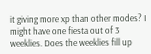it giving more xp than other modes? I might have one fiesta out of 3 weeklies. Does the weeklies fill up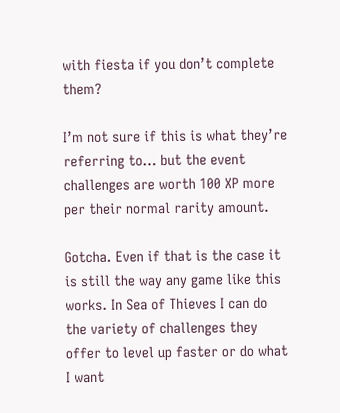with fiesta if you don’t complete them?

I’m not sure if this is what they’re referring to… but the event challenges are worth 100 XP more per their normal rarity amount.

Gotcha. Even if that is the case it is still the way any game like this works. In Sea of Thieves I can do the variety of challenges they offer to level up faster or do what I want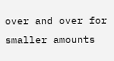over and over for smaller amounts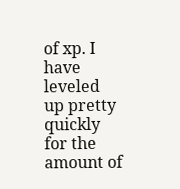of xp. I have leveled up pretty quickly for the amount of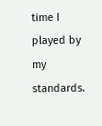time I played by my standards.